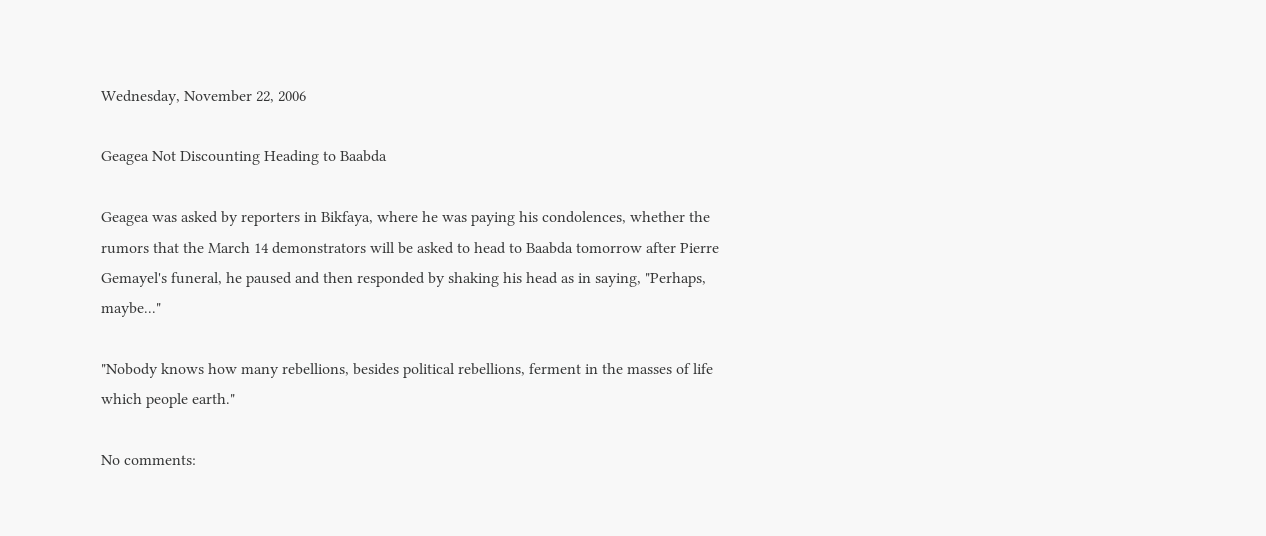Wednesday, November 22, 2006

Geagea Not Discounting Heading to Baabda

Geagea was asked by reporters in Bikfaya, where he was paying his condolences, whether the rumors that the March 14 demonstrators will be asked to head to Baabda tomorrow after Pierre Gemayel's funeral, he paused and then responded by shaking his head as in saying, "Perhaps, maybe..."

"Nobody knows how many rebellions, besides political rebellions, ferment in the masses of life which people earth."

No comments: